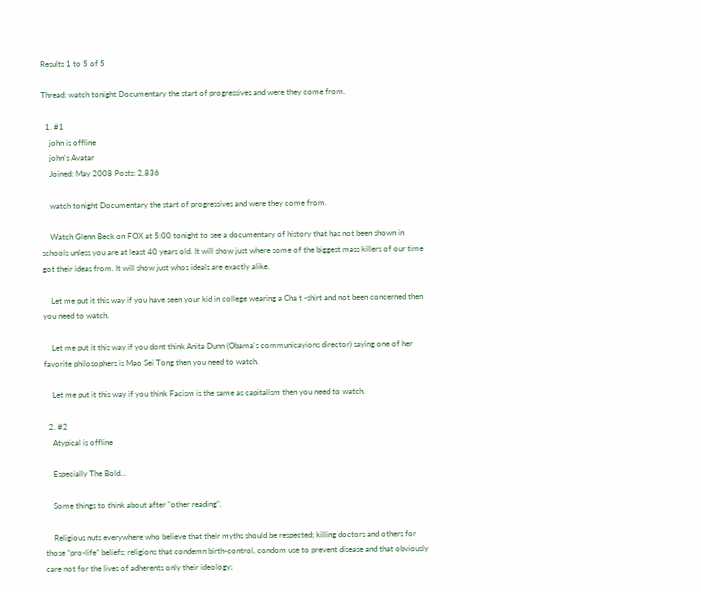Results 1 to 5 of 5

Thread: watch tonight Documentary the start of progressives and were they come from.

  1. #1
    john is offline
    john's Avatar
    Joined: May 2008 Posts: 2,836

    watch tonight Documentary the start of progressives and were they come from.

    Watch Glenn Beck on FOX at 5:00 tonight to see a documentary of history that has not been shown in schools unless you are at least 40 years old. It will show just where some of the biggest mass killers of our time got their ideas from. It will show just whos ideals are exactly alike.

    Let me put it this way if you have seen your kid in college wearing a Cha t -shirt and not been concerned then you need to watch.

    Let me put it this way if you dont think Anita Dunn (Obama's communicayions director) saying one of her favorite philosophers is Mao Sei Tong then you need to watch.

    Let me put it this way if you think Facism is the same as capitalism then you need to watch.

  2. #2
    Atypical is offline

    Especially The Bold...

    Some things to think about after "other reading".

    Religious nuts everywhere who believe that their myths should be respected; killing doctors and others for those “pro-life” beliefs; religions that condemn birth-control, condom use to prevent disease and that obviously care not for the lives of adherents only their ideology;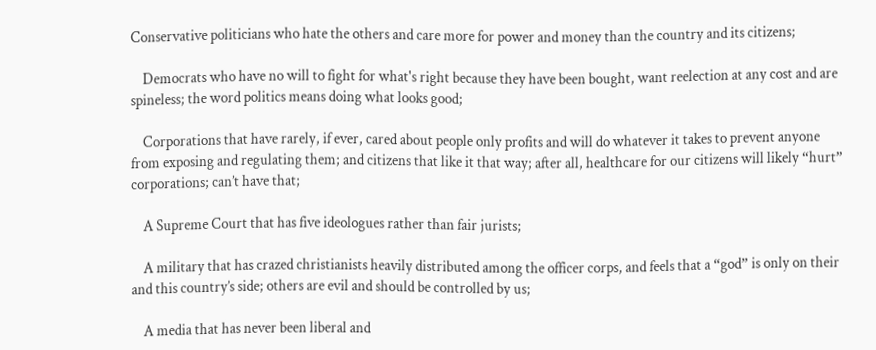Conservative politicians who hate the others and care more for power and money than the country and its citizens;

    Democrats who have no will to fight for what's right because they have been bought, want reelection at any cost and are spineless; the word politics means doing what looks good;

    Corporations that have rarely, if ever, cared about people only profits and will do whatever it takes to prevent anyone from exposing and regulating them; and citizens that like it that way; after all, healthcare for our citizens will likely “hurt” corporations; can’t have that;

    A Supreme Court that has five ideologues rather than fair jurists;

    A military that has crazed christianists heavily distributed among the officer corps, and feels that a “god” is only on their and this country’s side; others are evil and should be controlled by us;

    A media that has never been liberal and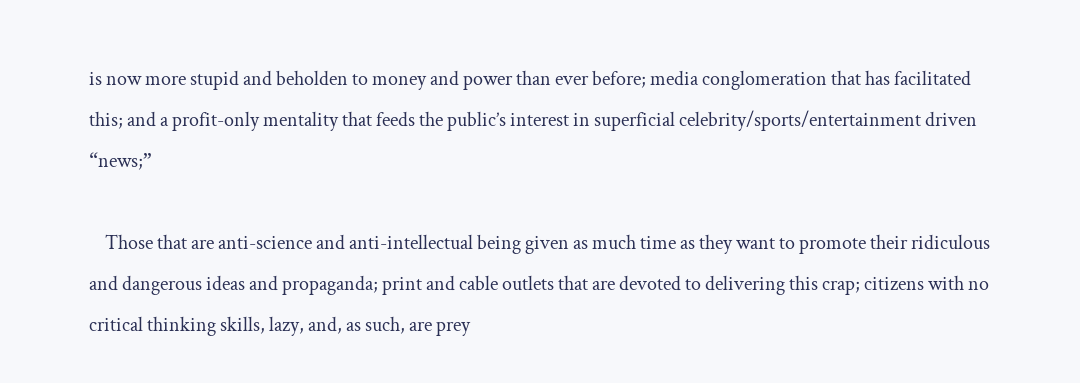is now more stupid and beholden to money and power than ever before; media conglomeration that has facilitated this; and a profit-only mentality that feeds the public’s interest in superficial celebrity/sports/entertainment driven “news;”

    Those that are anti-science and anti-intellectual being given as much time as they want to promote their ridiculous and dangerous ideas and propaganda; print and cable outlets that are devoted to delivering this crap; citizens with no critical thinking skills, lazy, and, as such, are prey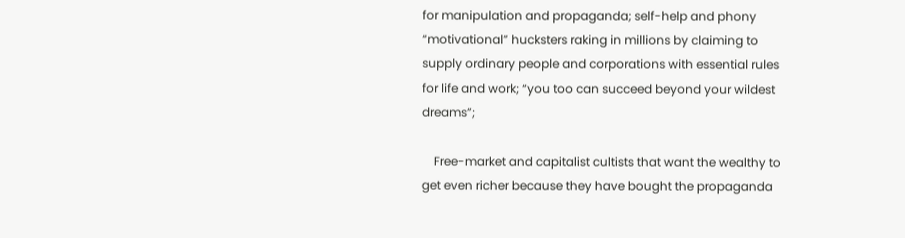for manipulation and propaganda; self-help and phony “motivational” hucksters raking in millions by claiming to supply ordinary people and corporations with essential rules for life and work; “you too can succeed beyond your wildest dreams”;

    Free-market and capitalist cultists that want the wealthy to get even richer because they have bought the propaganda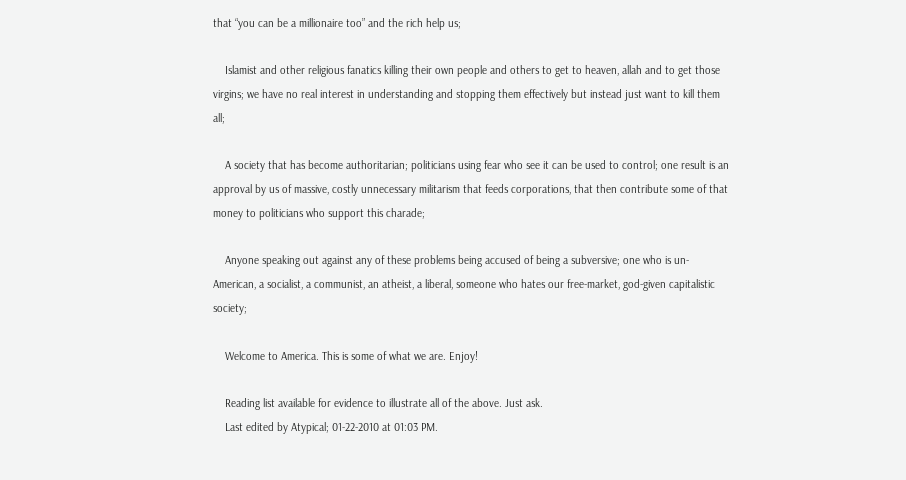that “you can be a millionaire too” and the rich help us;

    Islamist and other religious fanatics killing their own people and others to get to heaven, allah and to get those virgins; we have no real interest in understanding and stopping them effectively but instead just want to kill them all;

    A society that has become authoritarian; politicians using fear who see it can be used to control; one result is an approval by us of massive, costly unnecessary militarism that feeds corporations, that then contribute some of that money to politicians who support this charade;

    Anyone speaking out against any of these problems being accused of being a subversive; one who is un-American, a socialist, a communist, an atheist, a liberal, someone who hates our free-market, god-given capitalistic society;

    Welcome to America. This is some of what we are. Enjoy!

    Reading list available for evidence to illustrate all of the above. Just ask.
    Last edited by Atypical; 01-22-2010 at 01:03 PM.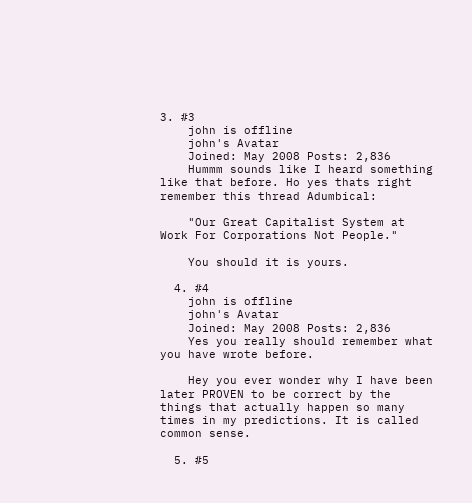3. #3
    john is offline
    john's Avatar
    Joined: May 2008 Posts: 2,836
    Hummm sounds like I heard something like that before. Ho yes thats right remember this thread Adumbical:

    "Our Great Capitalist System at Work For Corporations Not People."

    You should it is yours.

  4. #4
    john is offline
    john's Avatar
    Joined: May 2008 Posts: 2,836
    Yes you really should remember what you have wrote before.

    Hey you ever wonder why I have been later PROVEN to be correct by the things that actually happen so many times in my predictions. It is called common sense.

  5. #5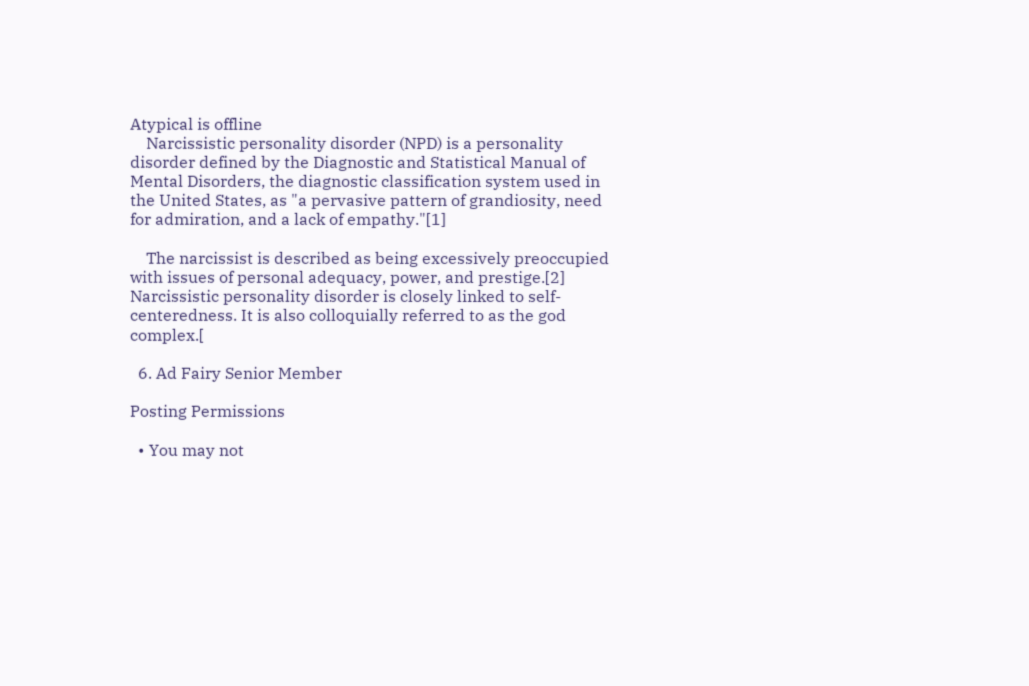Atypical is offline
    Narcissistic personality disorder (NPD) is a personality disorder defined by the Diagnostic and Statistical Manual of Mental Disorders, the diagnostic classification system used in the United States, as "a pervasive pattern of grandiosity, need for admiration, and a lack of empathy."[1]

    The narcissist is described as being excessively preoccupied with issues of personal adequacy, power, and prestige.[2] Narcissistic personality disorder is closely linked to self-centeredness. It is also colloquially referred to as the god complex.[

  6. Ad Fairy Senior Member

Posting Permissions

  • You may not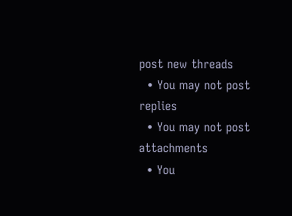post new threads
  • You may not post replies
  • You may not post attachments
  • You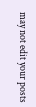may not edit your posts